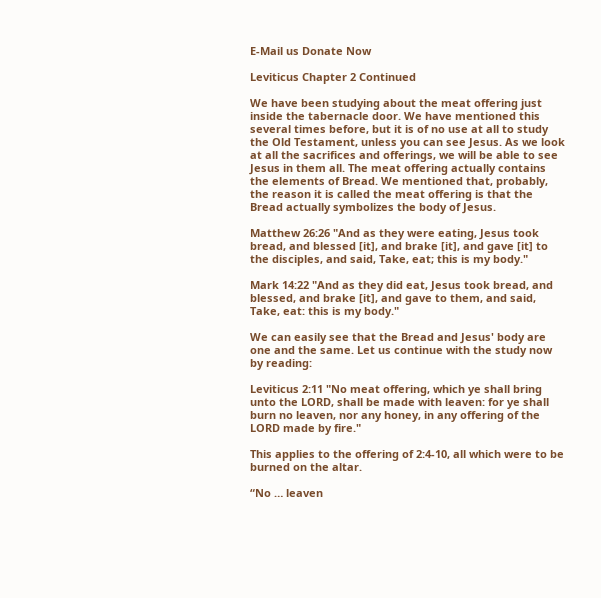E-Mail us Donate Now

Leviticus Chapter 2 Continued

We have been studying about the meat offering just inside the tabernacle door. We have mentioned this several times before, but it is of no use at all to study the Old Testament, unless you can see Jesus. As we look at all the sacrifices and offerings, we will be able to see Jesus in them all. The meat offering actually contains the elements of Bread. We mentioned that, probably, the reason it is called the meat offering is that the Bread actually symbolizes the body of Jesus.

Matthew 26:26 "And as they were eating, Jesus took bread, and blessed [it], and brake [it], and gave [it] to the disciples, and said, Take, eat; this is my body."

Mark 14:22 "And as they did eat, Jesus took bread, and blessed, and brake [it], and gave to them, and said, Take, eat: this is my body."

We can easily see that the Bread and Jesus' body are one and the same. Let us continue with the study now by reading:

Leviticus 2:11 "No meat offering, which ye shall bring unto the LORD, shall be made with leaven: for ye shall burn no leaven, nor any honey, in any offering of the LORD made by fire."

This applies to the offering of 2:4-10, all which were to be burned on the altar.

“No … leaven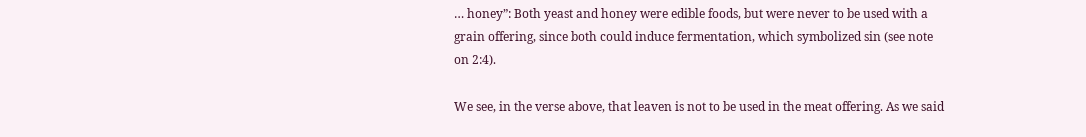… honey”: Both yeast and honey were edible foods, but were never to be used with a grain offering, since both could induce fermentation, which symbolized sin (see note on 2:4).

We see, in the verse above, that leaven is not to be used in the meat offering. As we said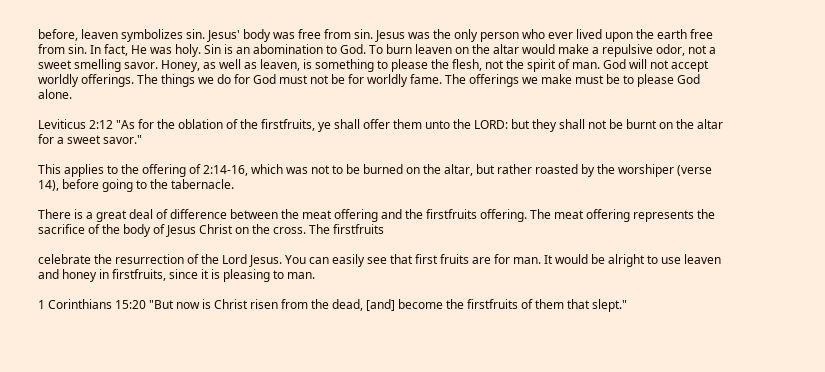before, leaven symbolizes sin. Jesus' body was free from sin. Jesus was the only person who ever lived upon the earth free from sin. In fact, He was holy. Sin is an abomination to God. To burn leaven on the altar would make a repulsive odor, not a sweet smelling savor. Honey, as well as leaven, is something to please the flesh, not the spirit of man. God will not accept worldly offerings. The things we do for God must not be for worldly fame. The offerings we make must be to please God alone.

Leviticus 2:12 "As for the oblation of the firstfruits, ye shall offer them unto the LORD: but they shall not be burnt on the altar for a sweet savor."

This applies to the offering of 2:14-16, which was not to be burned on the altar, but rather roasted by the worshiper (verse 14), before going to the tabernacle.

There is a great deal of difference between the meat offering and the firstfruits offering. The meat offering represents the sacrifice of the body of Jesus Christ on the cross. The firstfruits

celebrate the resurrection of the Lord Jesus. You can easily see that first fruits are for man. It would be alright to use leaven and honey in firstfruits, since it is pleasing to man.

1 Corinthians 15:20 "But now is Christ risen from the dead, [and] become the firstfruits of them that slept."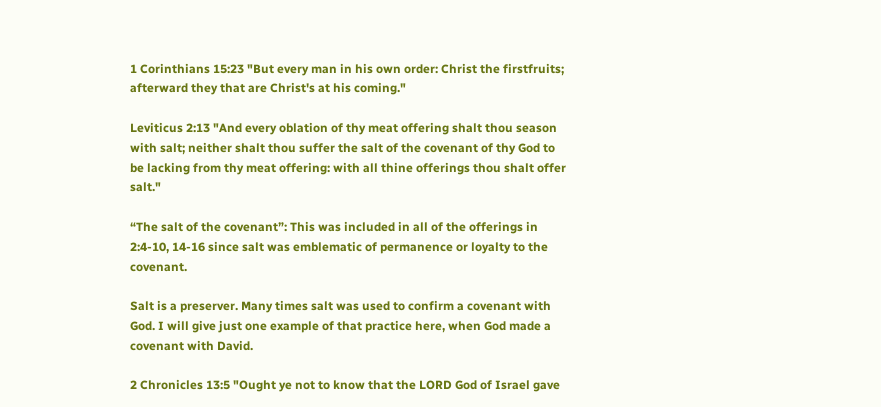1 Corinthians 15:23 "But every man in his own order: Christ the firstfruits; afterward they that are Christ's at his coming."

Leviticus 2:13 "And every oblation of thy meat offering shalt thou season with salt; neither shalt thou suffer the salt of the covenant of thy God to be lacking from thy meat offering: with all thine offerings thou shalt offer salt."

“The salt of the covenant”: This was included in all of the offerings in 2:4-10, 14-16 since salt was emblematic of permanence or loyalty to the covenant.

Salt is a preserver. Many times salt was used to confirm a covenant with God. I will give just one example of that practice here, when God made a covenant with David.

2 Chronicles 13:5 "Ought ye not to know that the LORD God of Israel gave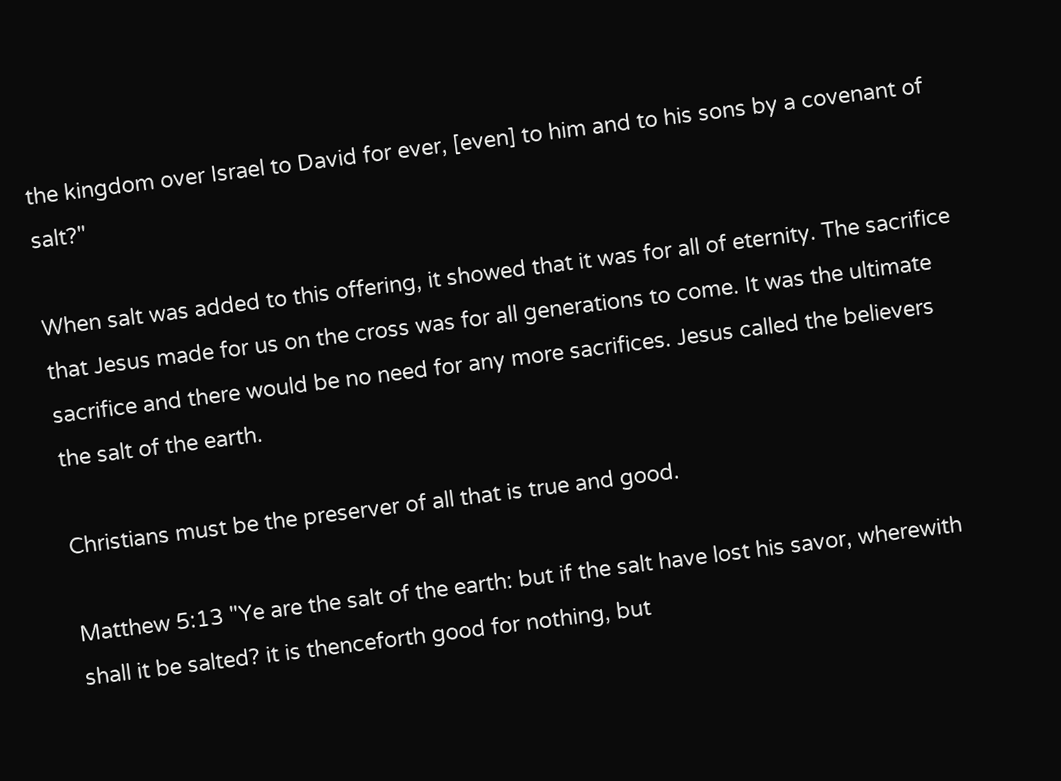the kingdom over Israel to David for ever, [even] to him and to his sons by a covenant of salt?"

When salt was added to this offering, it showed that it was for all of eternity. The sacrifice that Jesus made for us on the cross was for all generations to come. It was the ultimate sacrifice and there would be no need for any more sacrifices. Jesus called the believers the salt of the earth.

Christians must be the preserver of all that is true and good.

Matthew 5:13 "Ye are the salt of the earth: but if the salt have lost his savor, wherewith shall it be salted? it is thenceforth good for nothing, but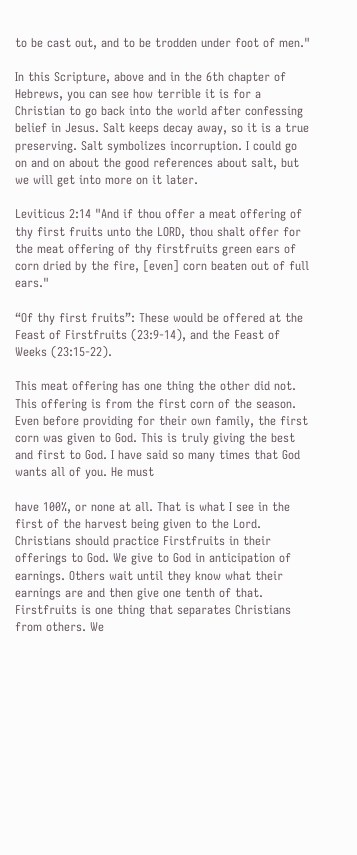to be cast out, and to be trodden under foot of men."

In this Scripture, above and in the 6th chapter of Hebrews, you can see how terrible it is for a Christian to go back into the world after confessing belief in Jesus. Salt keeps decay away, so it is a true preserving. Salt symbolizes incorruption. I could go on and on about the good references about salt, but we will get into more on it later.

Leviticus 2:14 "And if thou offer a meat offering of thy first fruits unto the LORD, thou shalt offer for the meat offering of thy firstfruits green ears of corn dried by the fire, [even] corn beaten out of full ears."

“Of thy first fruits”: These would be offered at the Feast of Firstfruits (23:9-14), and the Feast of Weeks (23:15-22).

This meat offering has one thing the other did not. This offering is from the first corn of the season. Even before providing for their own family, the first corn was given to God. This is truly giving the best and first to God. I have said so many times that God wants all of you. He must

have 100%, or none at all. That is what I see in the first of the harvest being given to the Lord. Christians should practice Firstfruits in their offerings to God. We give to God in anticipation of earnings. Others wait until they know what their earnings are and then give one tenth of that. Firstfruits is one thing that separates Christians from others. We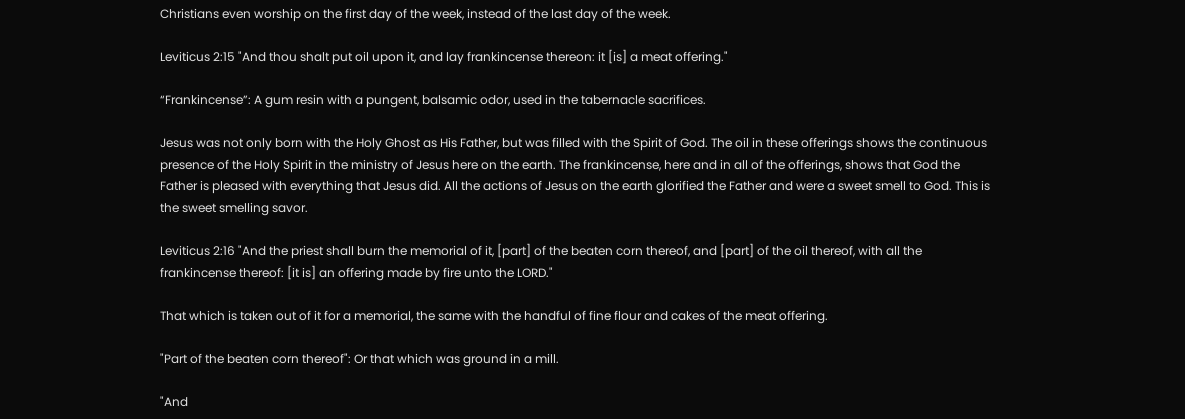Christians even worship on the first day of the week, instead of the last day of the week.

Leviticus 2:15 "And thou shalt put oil upon it, and lay frankincense thereon: it [is] a meat offering."

“Frankincense”: A gum resin with a pungent, balsamic odor, used in the tabernacle sacrifices.

Jesus was not only born with the Holy Ghost as His Father, but was filled with the Spirit of God. The oil in these offerings shows the continuous presence of the Holy Spirit in the ministry of Jesus here on the earth. The frankincense, here and in all of the offerings, shows that God the Father is pleased with everything that Jesus did. All the actions of Jesus on the earth glorified the Father and were a sweet smell to God. This is the sweet smelling savor.

Leviticus 2:16 "And the priest shall burn the memorial of it, [part] of the beaten corn thereof, and [part] of the oil thereof, with all the frankincense thereof: [it is] an offering made by fire unto the LORD."

That which is taken out of it for a memorial, the same with the handful of fine flour and cakes of the meat offering.

"Part of the beaten corn thereof": Or that which was ground in a mill.

"And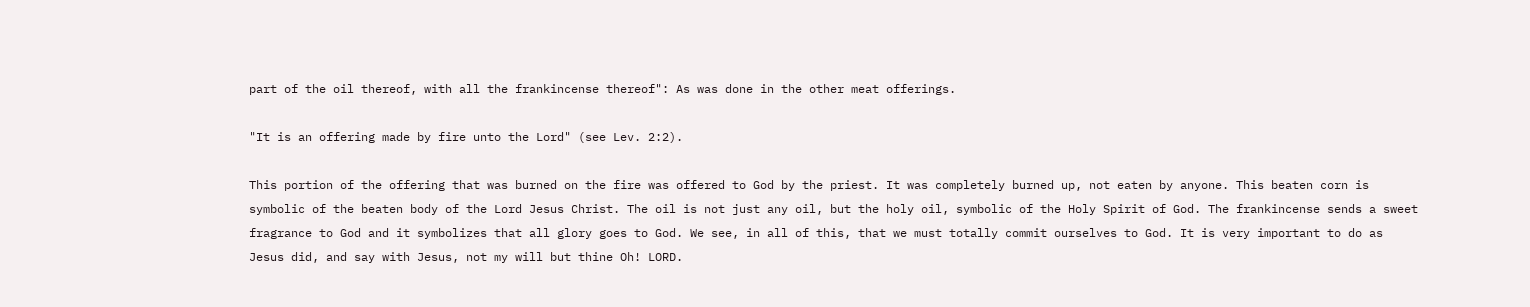part of the oil thereof, with all the frankincense thereof": As was done in the other meat offerings.

"It is an offering made by fire unto the Lord" (see Lev. 2:2).

This portion of the offering that was burned on the fire was offered to God by the priest. It was completely burned up, not eaten by anyone. This beaten corn is symbolic of the beaten body of the Lord Jesus Christ. The oil is not just any oil, but the holy oil, symbolic of the Holy Spirit of God. The frankincense sends a sweet fragrance to God and it symbolizes that all glory goes to God. We see, in all of this, that we must totally commit ourselves to God. It is very important to do as Jesus did, and say with Jesus, not my will but thine Oh! LORD.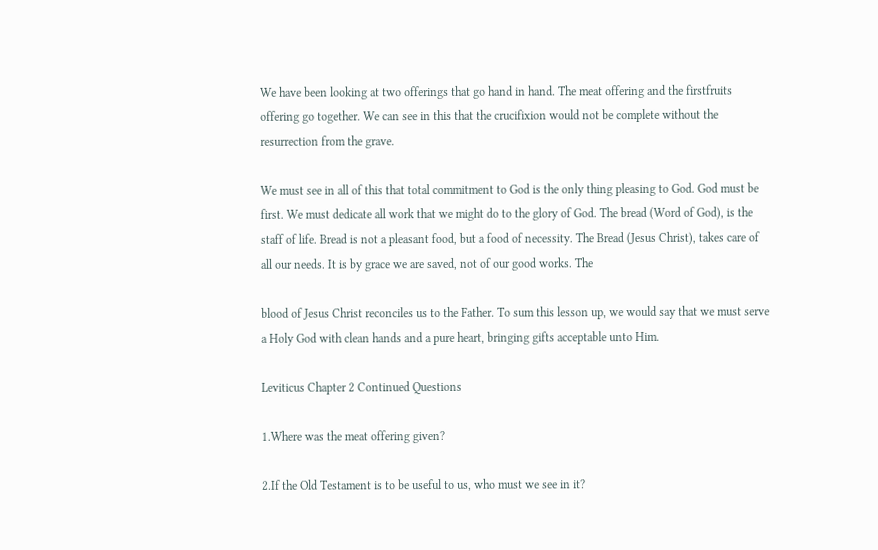We have been looking at two offerings that go hand in hand. The meat offering and the firstfruits offering go together. We can see in this that the crucifixion would not be complete without the resurrection from the grave.

We must see in all of this that total commitment to God is the only thing pleasing to God. God must be first. We must dedicate all work that we might do to the glory of God. The bread (Word of God), is the staff of life. Bread is not a pleasant food, but a food of necessity. The Bread (Jesus Christ), takes care of all our needs. It is by grace we are saved, not of our good works. The

blood of Jesus Christ reconciles us to the Father. To sum this lesson up, we would say that we must serve a Holy God with clean hands and a pure heart, bringing gifts acceptable unto Him.

Leviticus Chapter 2 Continued Questions

1.Where was the meat offering given?

2.If the Old Testament is to be useful to us, who must we see in it?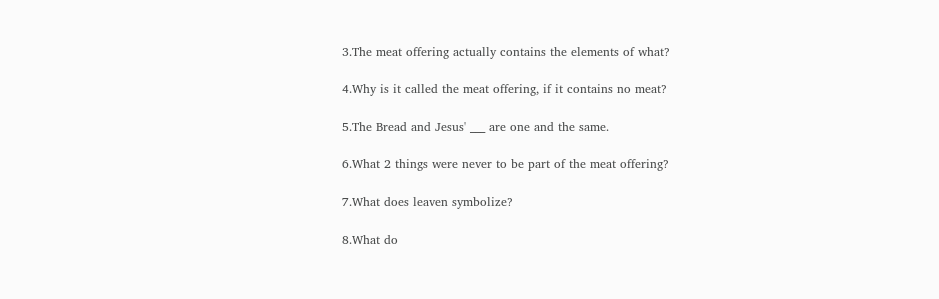3.The meat offering actually contains the elements of what?

4.Why is it called the meat offering, if it contains no meat?

5.The Bread and Jesus' ___ are one and the same.

6.What 2 things were never to be part of the meat offering?

7.What does leaven symbolize?

8.What do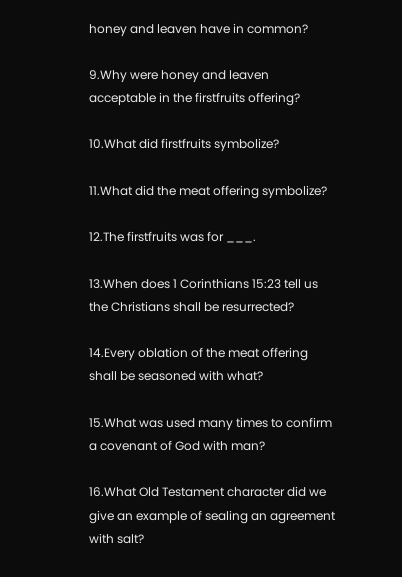honey and leaven have in common?

9.Why were honey and leaven acceptable in the firstfruits offering?

10.What did firstfruits symbolize?

11.What did the meat offering symbolize?

12.The firstfruits was for ___.

13.When does 1 Corinthians 15:23 tell us the Christians shall be resurrected?

14.Every oblation of the meat offering shall be seasoned with what?

15.What was used many times to confirm a covenant of God with man?

16.What Old Testament character did we give an example of sealing an agreement with salt?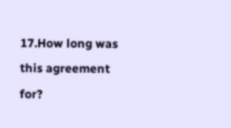17.How long was this agreement for?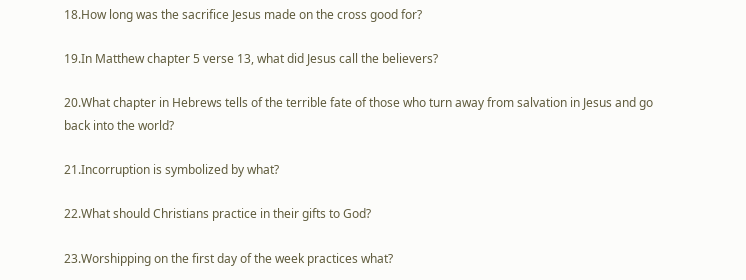18.How long was the sacrifice Jesus made on the cross good for?

19.In Matthew chapter 5 verse 13, what did Jesus call the believers?

20.What chapter in Hebrews tells of the terrible fate of those who turn away from salvation in Jesus and go back into the world?

21.Incorruption is symbolized by what?

22.What should Christians practice in their gifts to God?

23.Worshipping on the first day of the week practices what?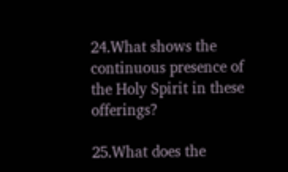24.What shows the continuous presence of the Holy Spirit in these offerings?

25.What does the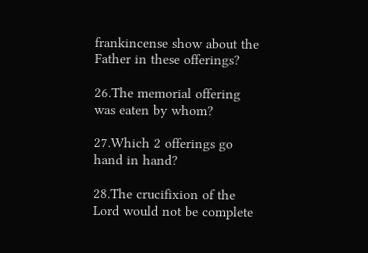frankincense show about the Father in these offerings?

26.The memorial offering was eaten by whom?

27.Which 2 offerings go hand in hand?

28.The crucifixion of the Lord would not be complete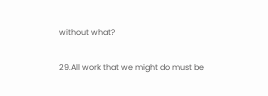without what?

29.All work that we might do must be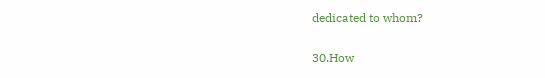dedicated to whom?

30.How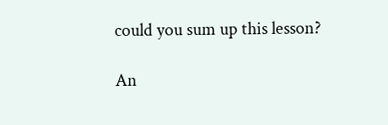could you sum up this lesson?

An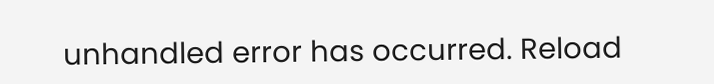unhandled error has occurred. Reload